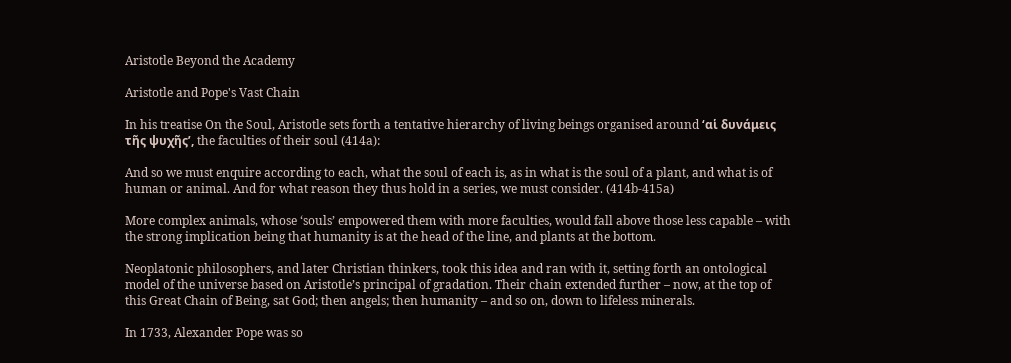Aristotle Beyond the Academy

Aristotle and Pope's Vast Chain

In his treatise On the Soul, Aristotle sets forth a tentative hierarchy of living beings organised around ‘αἱ δυνάμεις τῆς ψυχῆς’, the faculties of their soul (414a):

And so we must enquire according to each, what the soul of each is, as in what is the soul of a plant, and what is of human or animal. And for what reason they thus hold in a series, we must consider. (414b-415a)

More complex animals, whose ‘souls’ empowered them with more faculties, would fall above those less capable – with the strong implication being that humanity is at the head of the line, and plants at the bottom.

Neoplatonic philosophers, and later Christian thinkers, took this idea and ran with it, setting forth an ontological model of the universe based on Aristotle’s principal of gradation. Their chain extended further – now, at the top of this Great Chain of Being, sat God; then angels; then humanity – and so on, down to lifeless minerals.

In 1733, Alexander Pope was so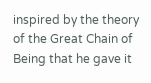inspired by the theory of the Great Chain of Being that he gave it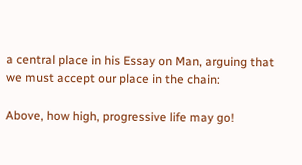a central place in his Essay on Man, arguing that we must accept our place in the chain:

Above, how high, progressive life may go!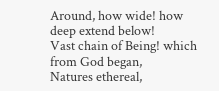Around, how wide! how deep extend below!
Vast chain of Being! which from God began,
Natures ethereal,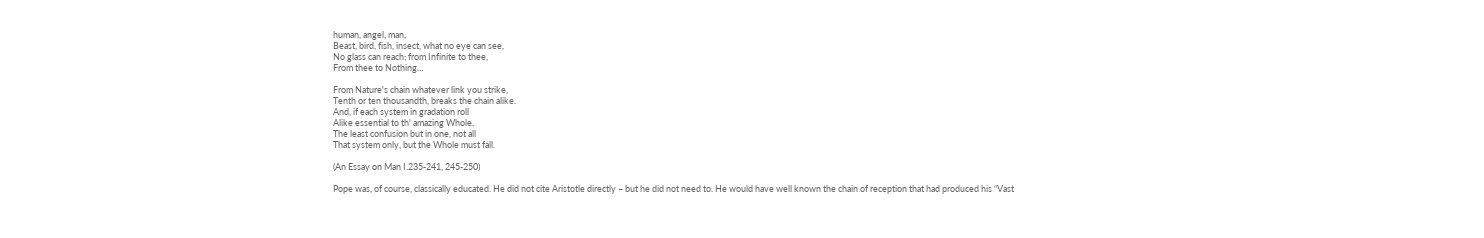human, angel, man,
Beast, bird, fish, insect, what no eye can see,
No glass can reach; from Infinite to thee,
From thee to Nothing…

From Nature's chain whatever link you strike,
Tenth or ten thousandth, breaks the chain alike.
And, if each system in gradation roll
Alike essential to th' amazing Whole,
The least confusion but in one, not all
That system only, but the Whole must fall.

(An Essay on Man I.235-241, 245-250)

Pope was, of course, classically educated. He did not cite Aristotle directly – but he did not need to. He would have well known the chain of reception that had produced his “Vast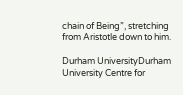chain of Being”, stretching from Aristotle down to him.

Durham UniversityDurham University Centre for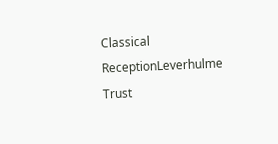Classical ReceptionLeverhulme Trust